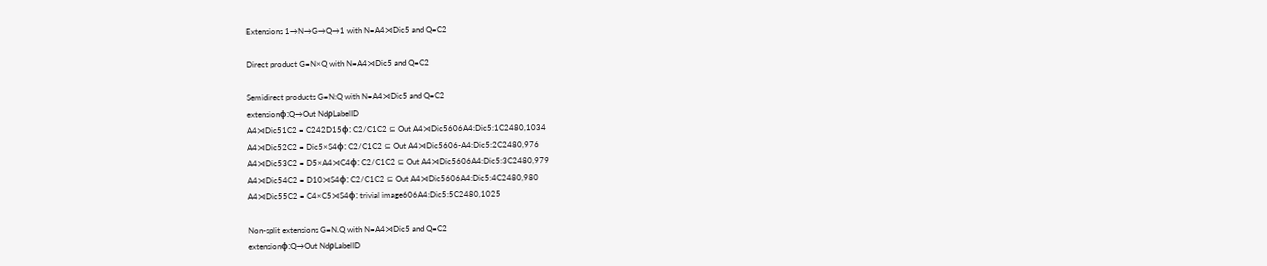Extensions 1→N→G→Q→1 with N=A4⋊Dic5 and Q=C2

Direct product G=N×Q with N=A4⋊Dic5 and Q=C2

Semidirect products G=N:Q with N=A4⋊Dic5 and Q=C2
extensionφ:Q→Out NdρLabelID
A4⋊Dic51C2 = C242D15φ: C2/C1C2 ⊆ Out A4⋊Dic5606A4:Dic5:1C2480,1034
A4⋊Dic52C2 = Dic5×S4φ: C2/C1C2 ⊆ Out A4⋊Dic5606-A4:Dic5:2C2480,976
A4⋊Dic53C2 = D5×A4⋊C4φ: C2/C1C2 ⊆ Out A4⋊Dic5606A4:Dic5:3C2480,979
A4⋊Dic54C2 = D10⋊S4φ: C2/C1C2 ⊆ Out A4⋊Dic5606A4:Dic5:4C2480,980
A4⋊Dic55C2 = C4×C5⋊S4φ: trivial image606A4:Dic5:5C2480,1025

Non-split extensions G=N.Q with N=A4⋊Dic5 and Q=C2
extensionφ:Q→Out NdρLabelID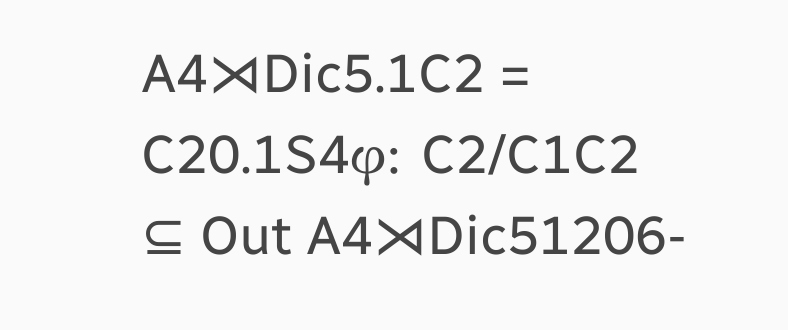A4⋊Dic5.1C2 = C20.1S4φ: C2/C1C2 ⊆ Out A4⋊Dic51206-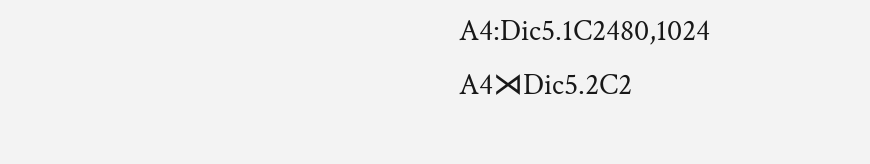A4:Dic5.1C2480,1024
A4⋊Dic5.2C2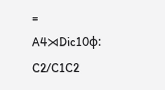= A4⋊Dic10φ: C2/C1C2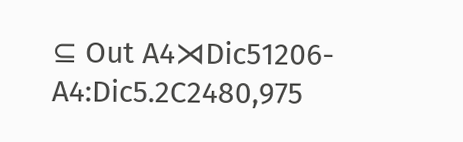⊆ Out A4⋊Dic51206-A4:Dic5.2C2480,975